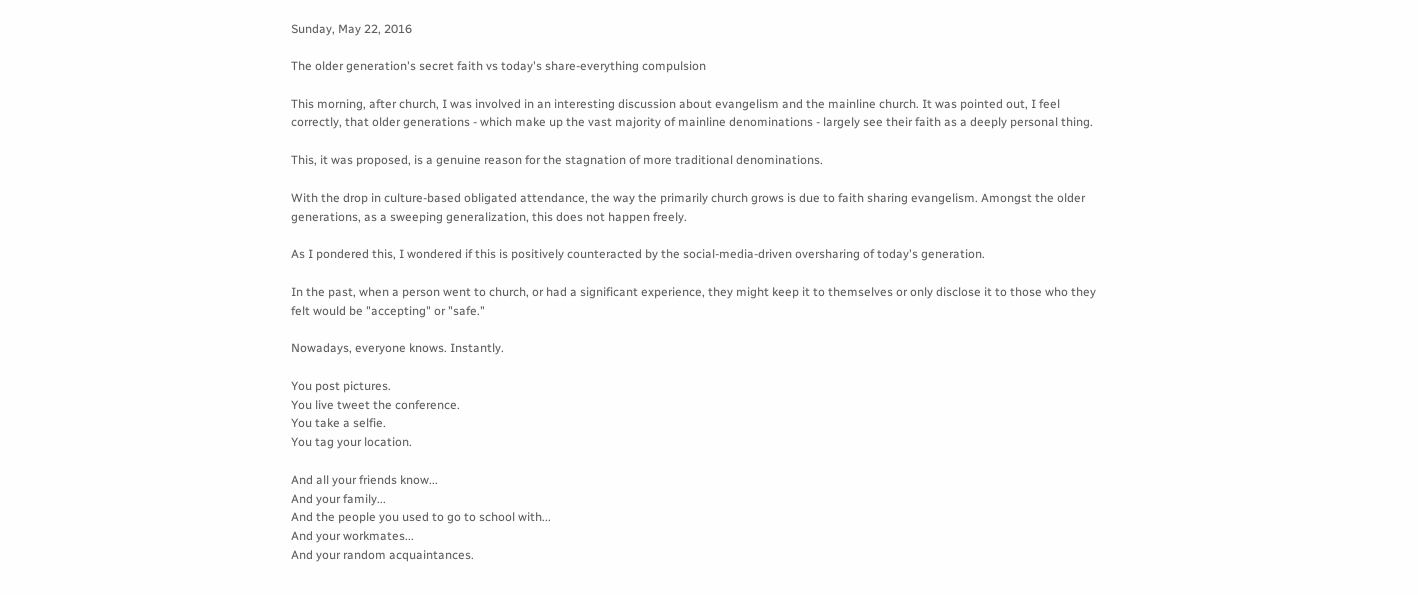Sunday, May 22, 2016

The older generation's secret faith vs today's share-everything compulsion

This morning, after church, I was involved in an interesting discussion about evangelism and the mainline church. It was pointed out, I feel correctly, that older generations - which make up the vast majority of mainline denominations - largely see their faith as a deeply personal thing.

This, it was proposed, is a genuine reason for the stagnation of more traditional denominations.

With the drop in culture-based obligated attendance, the way the primarily church grows is due to faith sharing evangelism. Amongst the older generations, as a sweeping generalization, this does not happen freely.

As I pondered this, I wondered if this is positively counteracted by the social-media-driven oversharing of today's generation.

In the past, when a person went to church, or had a significant experience, they might keep it to themselves or only disclose it to those who they felt would be "accepting" or "safe."

Nowadays, everyone knows. Instantly.

You post pictures.
You live tweet the conference.
You take a selfie.
You tag your location.

And all your friends know...
And your family...
And the people you used to go to school with...
And your workmates...
And your random acquaintances.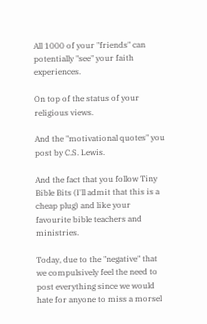All 1000 of your "friends" can potentially "see" your faith experiences.

On top of the status of your religious views.

And the "motivational quotes" you post by C.S. Lewis.

And the fact that you follow Tiny Bible Bits (I'll admit that this is a cheap plug) and like your favourite bible teachers and ministries.

Today, due to the "negative" that we compulsively feel the need to post everything since we would hate for anyone to miss a morsel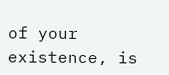of your existence, is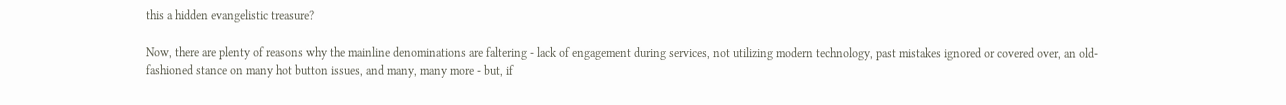this a hidden evangelistic treasure?

Now, there are plenty of reasons why the mainline denominations are faltering - lack of engagement during services, not utilizing modern technology, past mistakes ignored or covered over, an old-fashioned stance on many hot button issues, and many, many more - but, if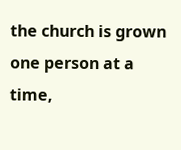the church is grown one person at a time,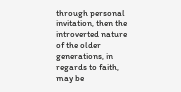through personal invitation, then the introverted nature of the older generations, in regards to faith, may be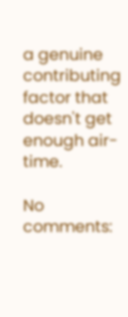a genuine contributing factor that doesn't get enough air-time.

No comments: